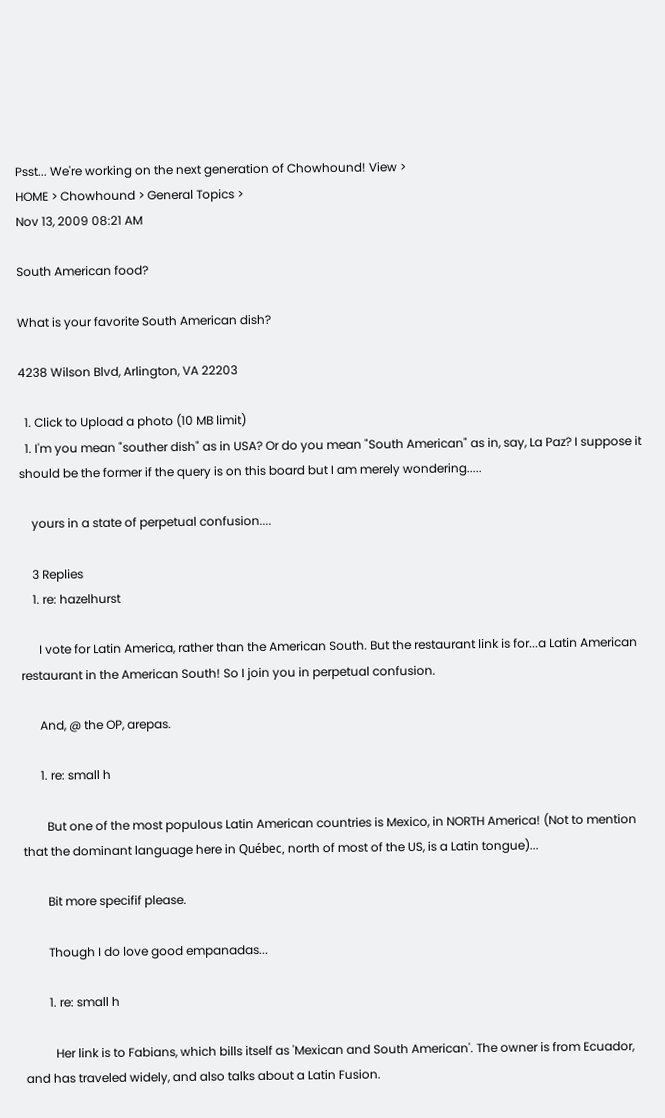Psst... We're working on the next generation of Chowhound! View >
HOME > Chowhound > General Topics >
Nov 13, 2009 08:21 AM

South American food?

What is your favorite South American dish?

4238 Wilson Blvd, Arlington, VA 22203

  1. Click to Upload a photo (10 MB limit)
  1. I'm you mean "souther dish" as in USA? Or do you mean "South American" as in, say, La Paz? I suppose it should be the former if the query is on this board but I am merely wondering.....

    yours in a state of perpetual confusion....

    3 Replies
    1. re: hazelhurst

      I vote for Latin America, rather than the American South. But the restaurant link is for...a Latin American restaurant in the American South! So I join you in perpetual confusion.

      And, @ the OP, arepas.

      1. re: small h

        But one of the most populous Latin American countries is Mexico, in NORTH America! (Not to mention that the dominant language here in Québec, north of most of the US, is a Latin tongue)...

        Bit more specifif please.

        Though I do love good empanadas...

        1. re: small h

          Her link is to Fabians, which bills itself as 'Mexican and South American'. The owner is from Ecuador, and has traveled widely, and also talks about a Latin Fusion.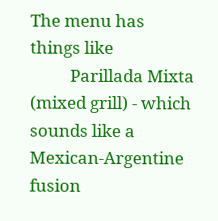The menu has things like
          Parillada Mixta (mixed grill) - which sounds like a Mexican-Argentine fusion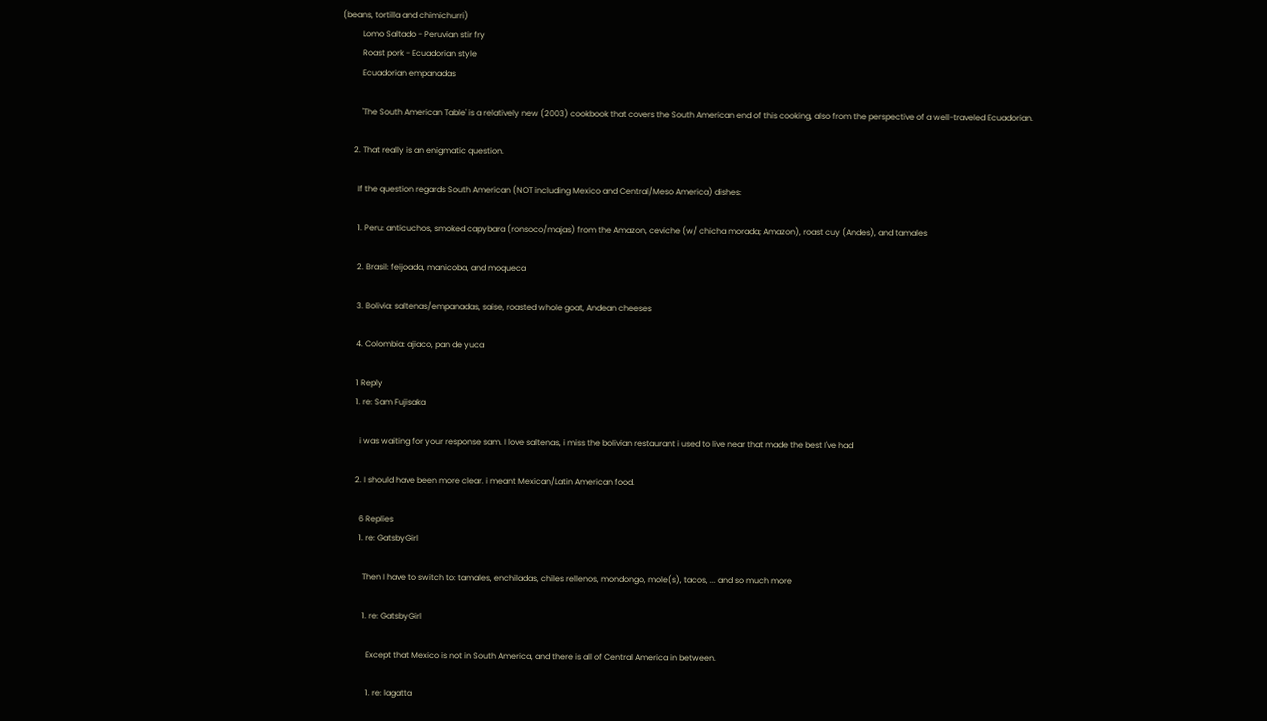(beans, tortilla and chimichurri)
          Lomo Saltado - Peruvian stir fry
          Roast pork - Ecuadorian style
          Ecuadorian empanadas

          'The South American Table' is a relatively new (2003) cookbook that covers the South American end of this cooking, also from the perspective of a well-traveled Ecuadorian.

      2. That really is an enigmatic question.

        If the question regards South American (NOT including Mexico and Central/Meso America) dishes:

        1. Peru: anticuchos, smoked capybara (ronsoco/majas) from the Amazon, ceviche (w/ chicha morada; Amazon), roast cuy (Andes), and tamales

        2. Brasil: feijoada, manicoba, and moqueca

        3. Bolivia: saltenas/empanadas, saise, roasted whole goat, Andean cheeses

        4. Colombia: ajiaco, pan de yuca

        1 Reply
        1. re: Sam Fujisaka

          i was waiting for your response sam. I love saltenas, i miss the bolivian restaurant i used to live near that made the best I've had

        2. I should have been more clear. i meant Mexican/Latin American food.

          6 Replies
          1. re: GatsbyGirl

            Then I have to switch to: tamales, enchiladas, chiles rellenos, mondongo, mole(s), tacos, ... and so much more

            1. re: GatsbyGirl

              Except that Mexico is not in South America, and there is all of Central America in between.

              1. re: lagatta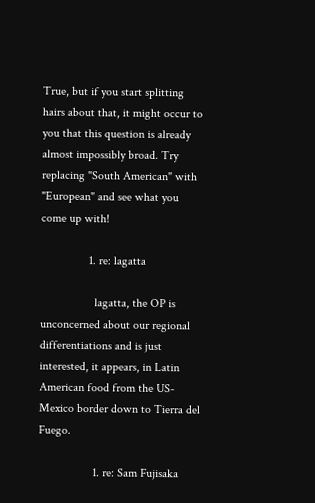True, but if you start splitting hairs about that, it might occur to you that this question is already almost impossibly broad. Try replacing "South American" with "European" and see what you come up with!

                1. re: lagatta

                  lagatta, the OP is unconcerned about our regional differentiations and is just interested, it appears, in Latin American food from the US-Mexico border down to Tierra del Fuego.

                  1. re: Sam Fujisaka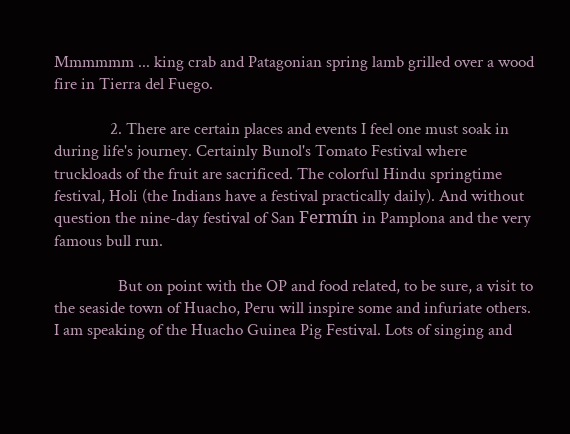Mmmmmm ... king crab and Patagonian spring lamb grilled over a wood fire in Tierra del Fuego.

              2. There are certain places and events I feel one must soak in during life's journey. Certainly Bunol's Tomato Festival where truckloads of the fruit are sacrificed. The colorful Hindu springtime festival, Holi (the Indians have a festival practically daily). And without question the nine-day festival of San Fermín in Pamplona and the very famous bull run.

                But on point with the OP and food related, to be sure, a visit to the seaside town of Huacho, Peru will inspire some and infuriate others. I am speaking of the Huacho Guinea Pig Festival. Lots of singing and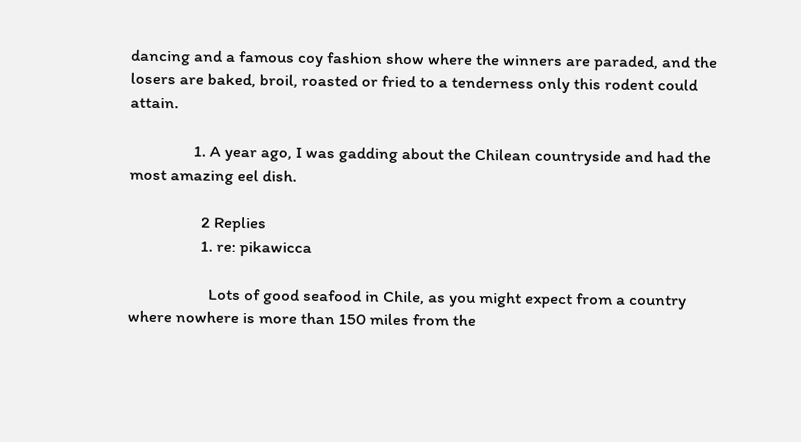dancing and a famous coy fashion show where the winners are paraded, and the losers are baked, broil, roasted or fried to a tenderness only this rodent could attain.

                1. A year ago, I was gadding about the Chilean countryside and had the most amazing eel dish.

                  2 Replies
                  1. re: pikawicca

                    Lots of good seafood in Chile, as you might expect from a country where nowhere is more than 150 miles from the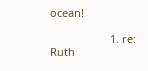ocean!

                    1. re: Ruth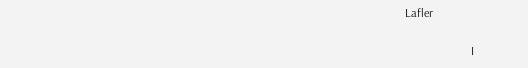Lafler

                      I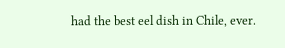had the best eel dish in Chile, ever.